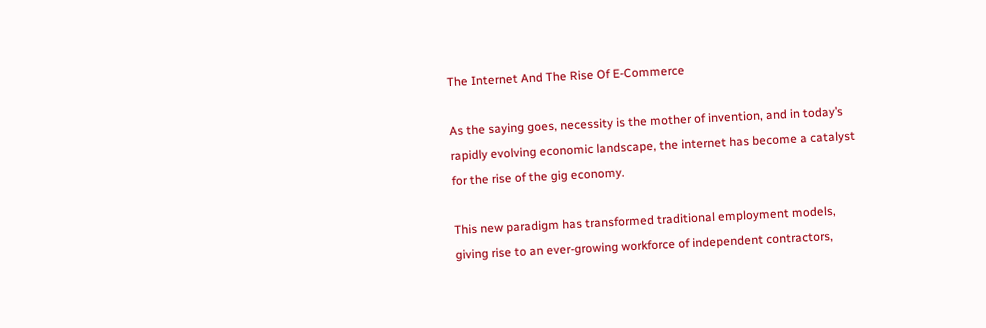The Internet And The Rise Of E-Commerce

As the saying goes, necessity is the mother of invention, and in today’s rapidly evolving economic landscape, the internet has become a catalyst for the rise of the gig economy.

This new paradigm has transformed traditional employment models, giving rise to an ever-growing workforce of independent contractors,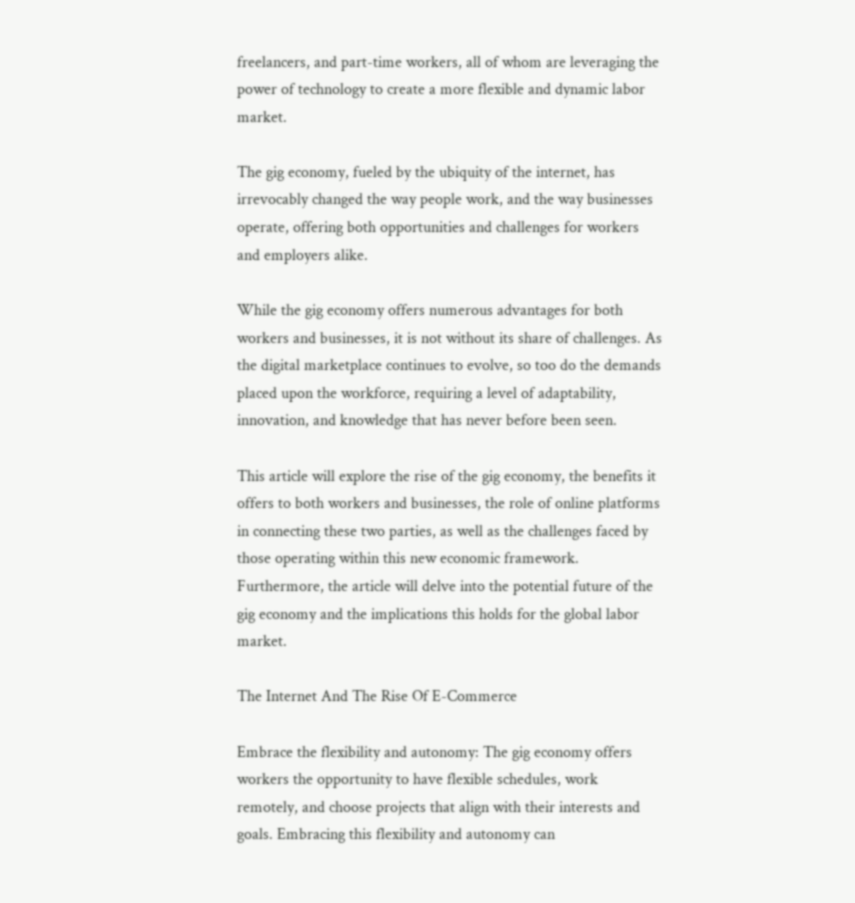freelancers, and part-time workers, all of whom are leveraging the power of technology to create a more flexible and dynamic labor market.

The gig economy, fueled by the ubiquity of the internet, has irrevocably changed the way people work, and the way businesses operate, offering both opportunities and challenges for workers and employers alike.

While the gig economy offers numerous advantages for both workers and businesses, it is not without its share of challenges. As the digital marketplace continues to evolve, so too do the demands placed upon the workforce, requiring a level of adaptability, innovation, and knowledge that has never before been seen.

This article will explore the rise of the gig economy, the benefits it offers to both workers and businesses, the role of online platforms in connecting these two parties, as well as the challenges faced by those operating within this new economic framework. Furthermore, the article will delve into the potential future of the gig economy and the implications this holds for the global labor market.

The Internet And The Rise Of E-Commerce

Embrace the flexibility and autonomy: The gig economy offers workers the opportunity to have flexible schedules, work remotely, and choose projects that align with their interests and goals. Embracing this flexibility and autonomy can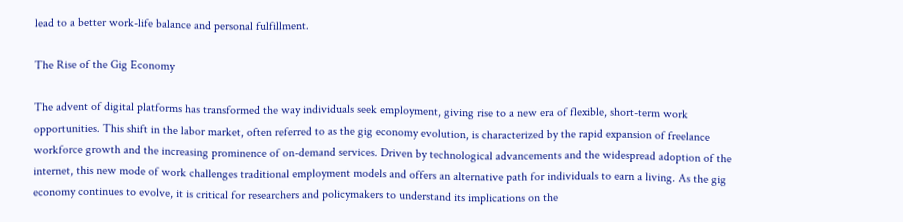lead to a better work-life balance and personal fulfillment.

The Rise of the Gig Economy

The advent of digital platforms has transformed the way individuals seek employment, giving rise to a new era of flexible, short-term work opportunities. This shift in the labor market, often referred to as the gig economy evolution, is characterized by the rapid expansion of freelance workforce growth and the increasing prominence of on-demand services. Driven by technological advancements and the widespread adoption of the internet, this new mode of work challenges traditional employment models and offers an alternative path for individuals to earn a living. As the gig economy continues to evolve, it is critical for researchers and policymakers to understand its implications on the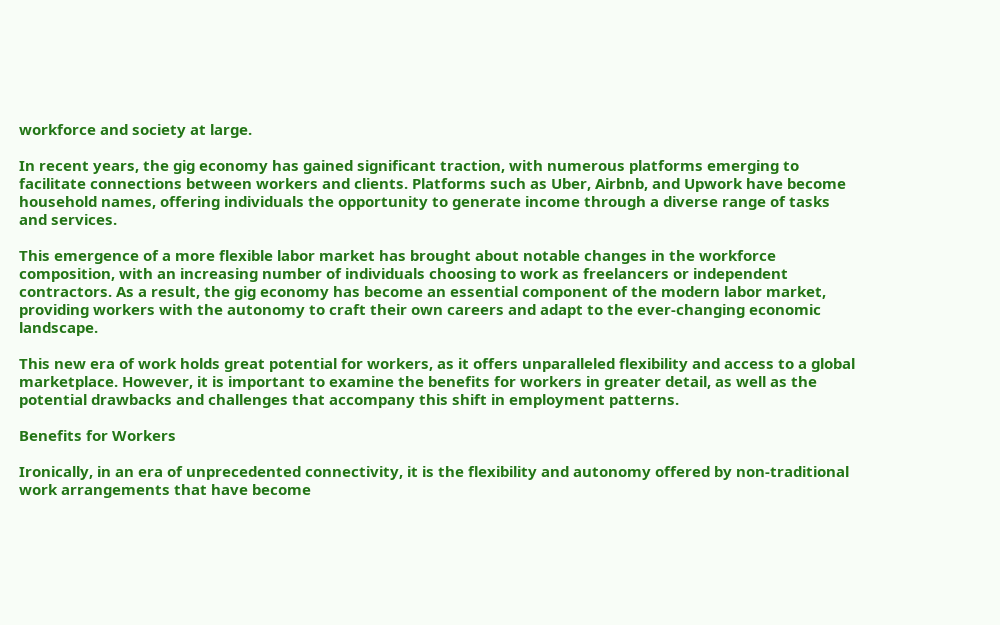workforce and society at large.

In recent years, the gig economy has gained significant traction, with numerous platforms emerging to facilitate connections between workers and clients. Platforms such as Uber, Airbnb, and Upwork have become household names, offering individuals the opportunity to generate income through a diverse range of tasks and services.

This emergence of a more flexible labor market has brought about notable changes in the workforce composition, with an increasing number of individuals choosing to work as freelancers or independent contractors. As a result, the gig economy has become an essential component of the modern labor market, providing workers with the autonomy to craft their own careers and adapt to the ever-changing economic landscape.

This new era of work holds great potential for workers, as it offers unparalleled flexibility and access to a global marketplace. However, it is important to examine the benefits for workers in greater detail, as well as the potential drawbacks and challenges that accompany this shift in employment patterns.

Benefits for Workers

Ironically, in an era of unprecedented connectivity, it is the flexibility and autonomy offered by non-traditional work arrangements that have become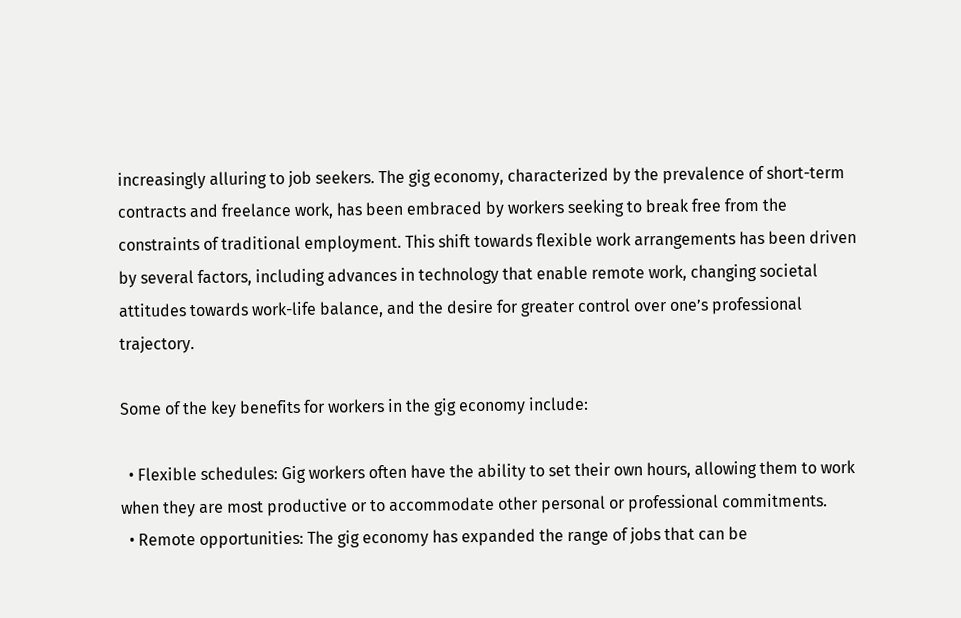increasingly alluring to job seekers. The gig economy, characterized by the prevalence of short-term contracts and freelance work, has been embraced by workers seeking to break free from the constraints of traditional employment. This shift towards flexible work arrangements has been driven by several factors, including advances in technology that enable remote work, changing societal attitudes towards work-life balance, and the desire for greater control over one’s professional trajectory.

Some of the key benefits for workers in the gig economy include:

  • Flexible schedules: Gig workers often have the ability to set their own hours, allowing them to work when they are most productive or to accommodate other personal or professional commitments.
  • Remote opportunities: The gig economy has expanded the range of jobs that can be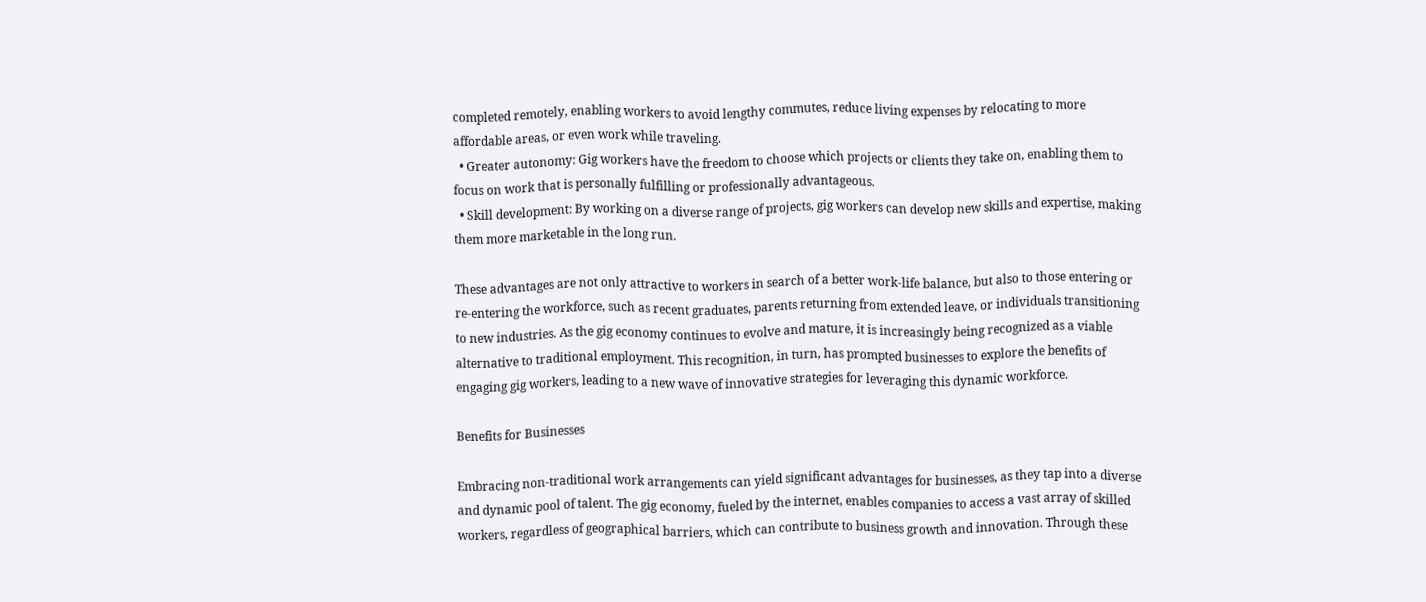completed remotely, enabling workers to avoid lengthy commutes, reduce living expenses by relocating to more affordable areas, or even work while traveling.
  • Greater autonomy: Gig workers have the freedom to choose which projects or clients they take on, enabling them to focus on work that is personally fulfilling or professionally advantageous.
  • Skill development: By working on a diverse range of projects, gig workers can develop new skills and expertise, making them more marketable in the long run.

These advantages are not only attractive to workers in search of a better work-life balance, but also to those entering or re-entering the workforce, such as recent graduates, parents returning from extended leave, or individuals transitioning to new industries. As the gig economy continues to evolve and mature, it is increasingly being recognized as a viable alternative to traditional employment. This recognition, in turn, has prompted businesses to explore the benefits of engaging gig workers, leading to a new wave of innovative strategies for leveraging this dynamic workforce.

Benefits for Businesses

Embracing non-traditional work arrangements can yield significant advantages for businesses, as they tap into a diverse and dynamic pool of talent. The gig economy, fueled by the internet, enables companies to access a vast array of skilled workers, regardless of geographical barriers, which can contribute to business growth and innovation. Through these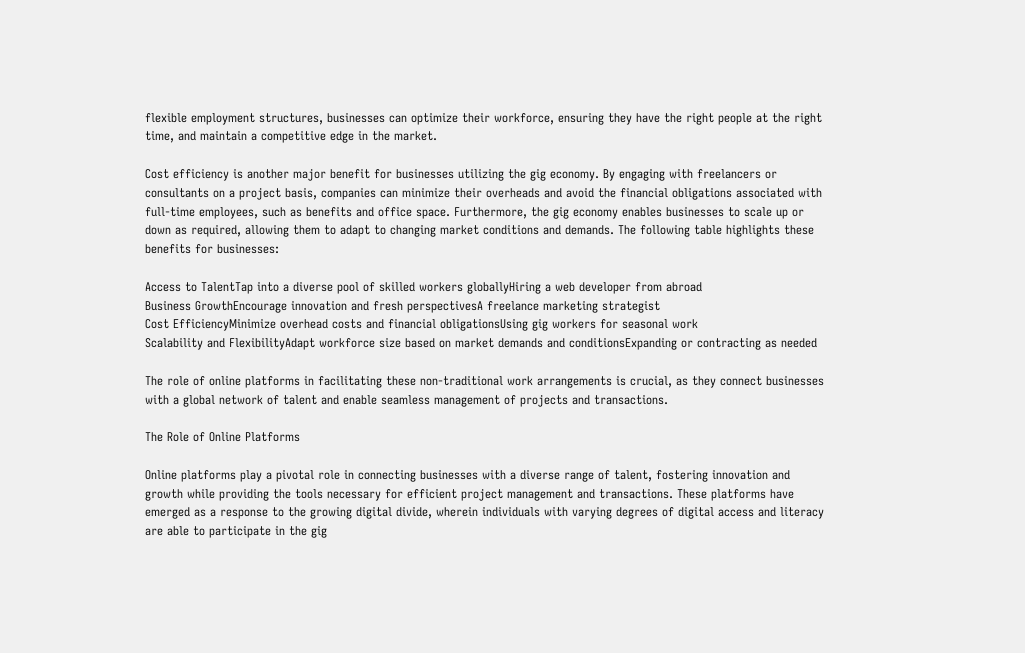flexible employment structures, businesses can optimize their workforce, ensuring they have the right people at the right time, and maintain a competitive edge in the market.

Cost efficiency is another major benefit for businesses utilizing the gig economy. By engaging with freelancers or consultants on a project basis, companies can minimize their overheads and avoid the financial obligations associated with full-time employees, such as benefits and office space. Furthermore, the gig economy enables businesses to scale up or down as required, allowing them to adapt to changing market conditions and demands. The following table highlights these benefits for businesses:

Access to TalentTap into a diverse pool of skilled workers globallyHiring a web developer from abroad
Business GrowthEncourage innovation and fresh perspectivesA freelance marketing strategist
Cost EfficiencyMinimize overhead costs and financial obligationsUsing gig workers for seasonal work
Scalability and FlexibilityAdapt workforce size based on market demands and conditionsExpanding or contracting as needed

The role of online platforms in facilitating these non-traditional work arrangements is crucial, as they connect businesses with a global network of talent and enable seamless management of projects and transactions.

The Role of Online Platforms

Online platforms play a pivotal role in connecting businesses with a diverse range of talent, fostering innovation and growth while providing the tools necessary for efficient project management and transactions. These platforms have emerged as a response to the growing digital divide, wherein individuals with varying degrees of digital access and literacy are able to participate in the gig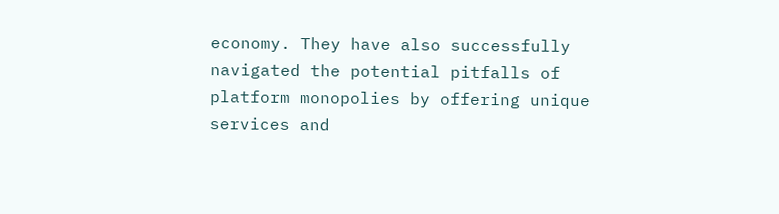economy. They have also successfully navigated the potential pitfalls of platform monopolies by offering unique services and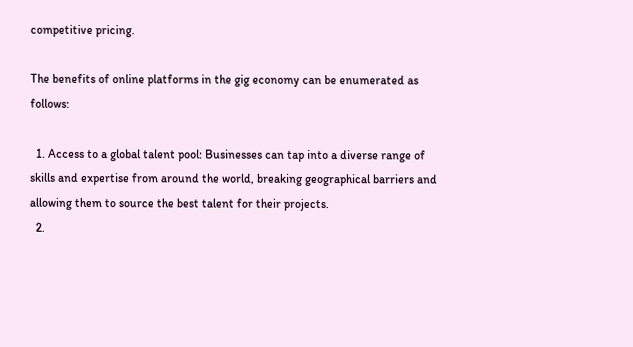competitive pricing.

The benefits of online platforms in the gig economy can be enumerated as follows:

  1. Access to a global talent pool: Businesses can tap into a diverse range of skills and expertise from around the world, breaking geographical barriers and allowing them to source the best talent for their projects.
  2.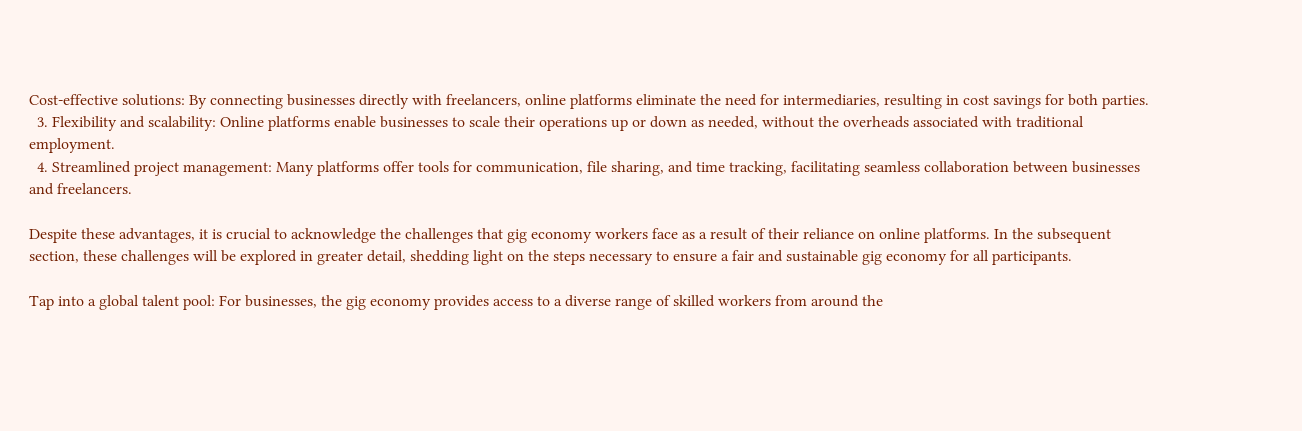Cost-effective solutions: By connecting businesses directly with freelancers, online platforms eliminate the need for intermediaries, resulting in cost savings for both parties.
  3. Flexibility and scalability: Online platforms enable businesses to scale their operations up or down as needed, without the overheads associated with traditional employment.
  4. Streamlined project management: Many platforms offer tools for communication, file sharing, and time tracking, facilitating seamless collaboration between businesses and freelancers.

Despite these advantages, it is crucial to acknowledge the challenges that gig economy workers face as a result of their reliance on online platforms. In the subsequent section, these challenges will be explored in greater detail, shedding light on the steps necessary to ensure a fair and sustainable gig economy for all participants.

Tap into a global talent pool: For businesses, the gig economy provides access to a diverse range of skilled workers from around the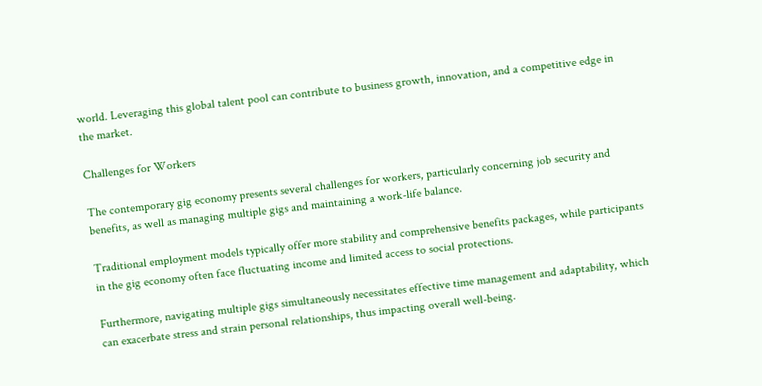world. Leveraging this global talent pool can contribute to business growth, innovation, and a competitive edge in the market.

Challenges for Workers

The contemporary gig economy presents several challenges for workers, particularly concerning job security and benefits, as well as managing multiple gigs and maintaining a work-life balance.

Traditional employment models typically offer more stability and comprehensive benefits packages, while participants in the gig economy often face fluctuating income and limited access to social protections.

Furthermore, navigating multiple gigs simultaneously necessitates effective time management and adaptability, which can exacerbate stress and strain personal relationships, thus impacting overall well-being.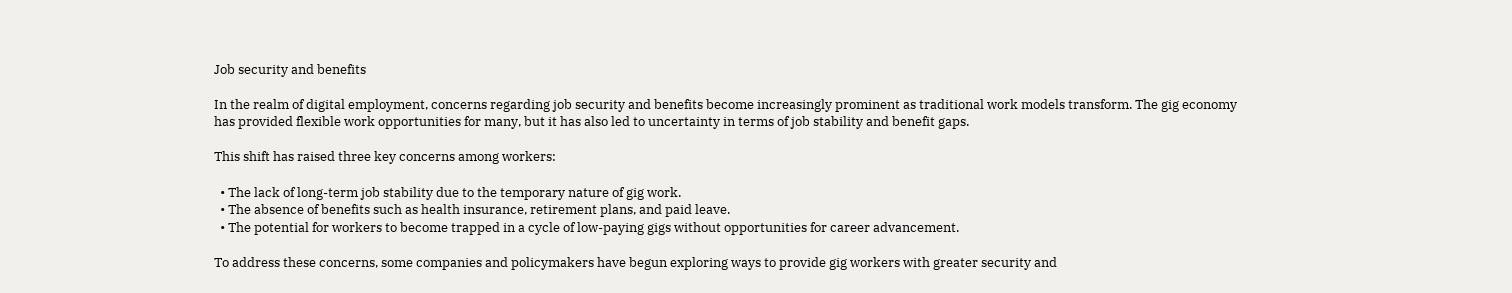Job security and benefits

In the realm of digital employment, concerns regarding job security and benefits become increasingly prominent as traditional work models transform. The gig economy has provided flexible work opportunities for many, but it has also led to uncertainty in terms of job stability and benefit gaps.

This shift has raised three key concerns among workers:

  • The lack of long-term job stability due to the temporary nature of gig work.
  • The absence of benefits such as health insurance, retirement plans, and paid leave.
  • The potential for workers to become trapped in a cycle of low-paying gigs without opportunities for career advancement.

To address these concerns, some companies and policymakers have begun exploring ways to provide gig workers with greater security and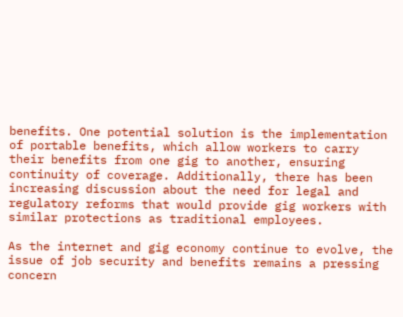benefits. One potential solution is the implementation of portable benefits, which allow workers to carry their benefits from one gig to another, ensuring continuity of coverage. Additionally, there has been increasing discussion about the need for legal and regulatory reforms that would provide gig workers with similar protections as traditional employees.

As the internet and gig economy continue to evolve, the issue of job security and benefits remains a pressing concern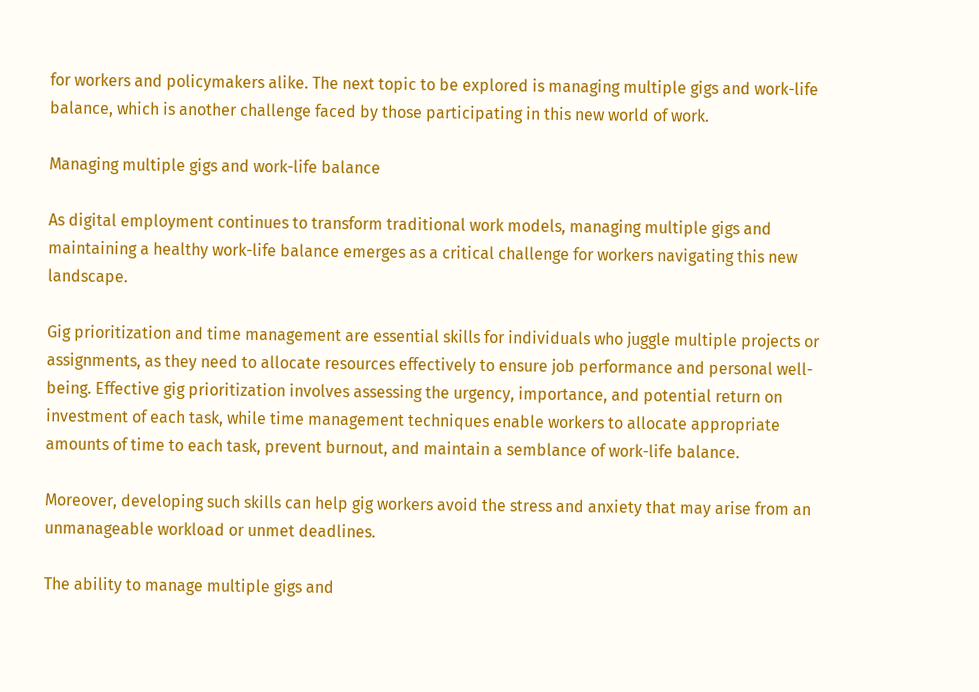for workers and policymakers alike. The next topic to be explored is managing multiple gigs and work-life balance, which is another challenge faced by those participating in this new world of work.

Managing multiple gigs and work-life balance

As digital employment continues to transform traditional work models, managing multiple gigs and maintaining a healthy work-life balance emerges as a critical challenge for workers navigating this new landscape.

Gig prioritization and time management are essential skills for individuals who juggle multiple projects or assignments, as they need to allocate resources effectively to ensure job performance and personal well-being. Effective gig prioritization involves assessing the urgency, importance, and potential return on investment of each task, while time management techniques enable workers to allocate appropriate amounts of time to each task, prevent burnout, and maintain a semblance of work-life balance.

Moreover, developing such skills can help gig workers avoid the stress and anxiety that may arise from an unmanageable workload or unmet deadlines.

The ability to manage multiple gigs and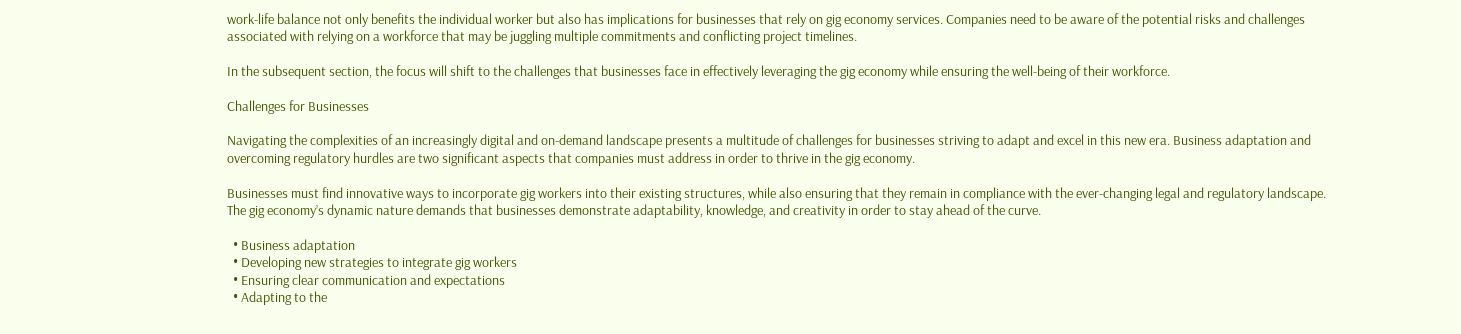work-life balance not only benefits the individual worker but also has implications for businesses that rely on gig economy services. Companies need to be aware of the potential risks and challenges associated with relying on a workforce that may be juggling multiple commitments and conflicting project timelines.

In the subsequent section, the focus will shift to the challenges that businesses face in effectively leveraging the gig economy while ensuring the well-being of their workforce.

Challenges for Businesses

Navigating the complexities of an increasingly digital and on-demand landscape presents a multitude of challenges for businesses striving to adapt and excel in this new era. Business adaptation and overcoming regulatory hurdles are two significant aspects that companies must address in order to thrive in the gig economy.

Businesses must find innovative ways to incorporate gig workers into their existing structures, while also ensuring that they remain in compliance with the ever-changing legal and regulatory landscape. The gig economy’s dynamic nature demands that businesses demonstrate adaptability, knowledge, and creativity in order to stay ahead of the curve.

  • Business adaptation
  • Developing new strategies to integrate gig workers
  • Ensuring clear communication and expectations
  • Adapting to the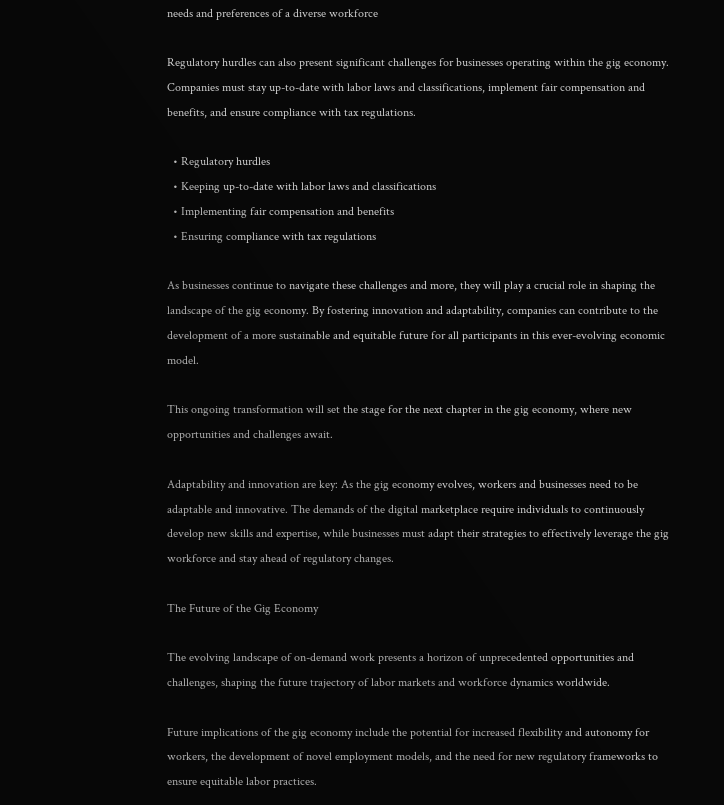needs and preferences of a diverse workforce

Regulatory hurdles can also present significant challenges for businesses operating within the gig economy. Companies must stay up-to-date with labor laws and classifications, implement fair compensation and benefits, and ensure compliance with tax regulations.

  • Regulatory hurdles
  • Keeping up-to-date with labor laws and classifications
  • Implementing fair compensation and benefits
  • Ensuring compliance with tax regulations

As businesses continue to navigate these challenges and more, they will play a crucial role in shaping the landscape of the gig economy. By fostering innovation and adaptability, companies can contribute to the development of a more sustainable and equitable future for all participants in this ever-evolving economic model.

This ongoing transformation will set the stage for the next chapter in the gig economy, where new opportunities and challenges await.

Adaptability and innovation are key: As the gig economy evolves, workers and businesses need to be adaptable and innovative. The demands of the digital marketplace require individuals to continuously develop new skills and expertise, while businesses must adapt their strategies to effectively leverage the gig workforce and stay ahead of regulatory changes.

The Future of the Gig Economy

The evolving landscape of on-demand work presents a horizon of unprecedented opportunities and challenges, shaping the future trajectory of labor markets and workforce dynamics worldwide.

Future implications of the gig economy include the potential for increased flexibility and autonomy for workers, the development of novel employment models, and the need for new regulatory frameworks to ensure equitable labor practices.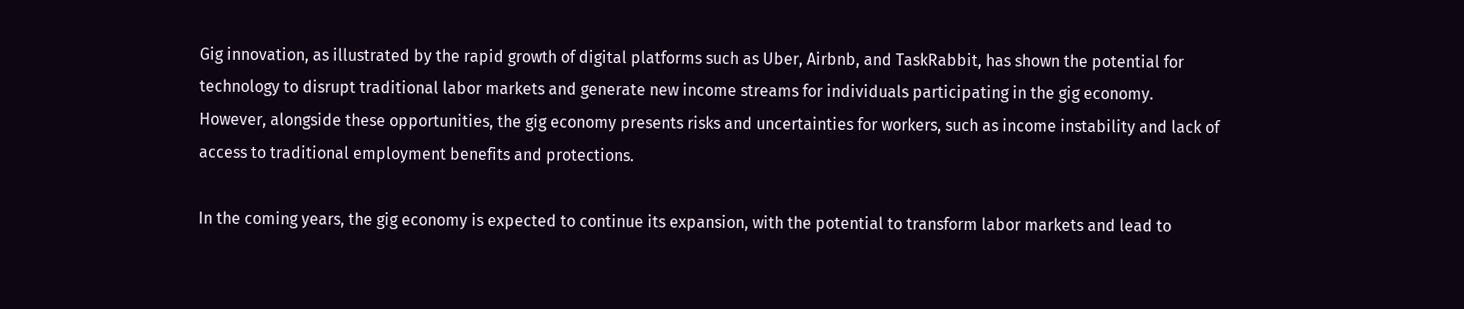Gig innovation, as illustrated by the rapid growth of digital platforms such as Uber, Airbnb, and TaskRabbit, has shown the potential for technology to disrupt traditional labor markets and generate new income streams for individuals participating in the gig economy. However, alongside these opportunities, the gig economy presents risks and uncertainties for workers, such as income instability and lack of access to traditional employment benefits and protections.

In the coming years, the gig economy is expected to continue its expansion, with the potential to transform labor markets and lead to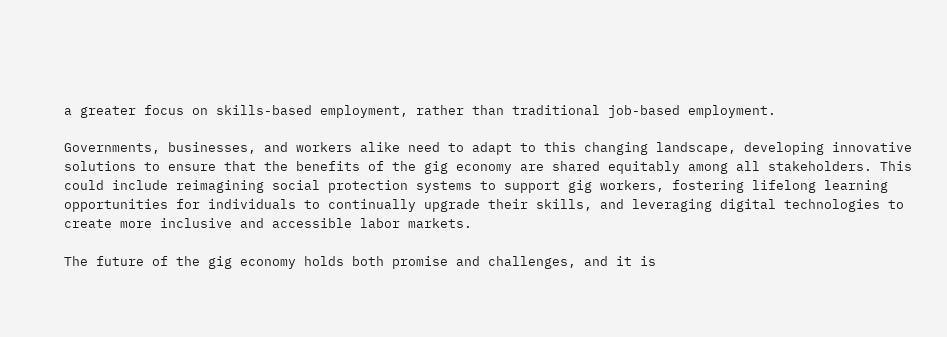a greater focus on skills-based employment, rather than traditional job-based employment.

Governments, businesses, and workers alike need to adapt to this changing landscape, developing innovative solutions to ensure that the benefits of the gig economy are shared equitably among all stakeholders. This could include reimagining social protection systems to support gig workers, fostering lifelong learning opportunities for individuals to continually upgrade their skills, and leveraging digital technologies to create more inclusive and accessible labor markets.

The future of the gig economy holds both promise and challenges, and it is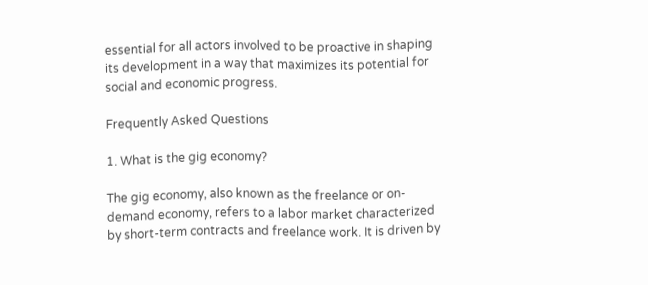essential for all actors involved to be proactive in shaping its development in a way that maximizes its potential for social and economic progress.

Frequently Asked Questions

1. What is the gig economy?

The gig economy, also known as the freelance or on-demand economy, refers to a labor market characterized by short-term contracts and freelance work. It is driven by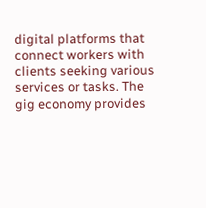digital platforms that connect workers with clients seeking various services or tasks. The gig economy provides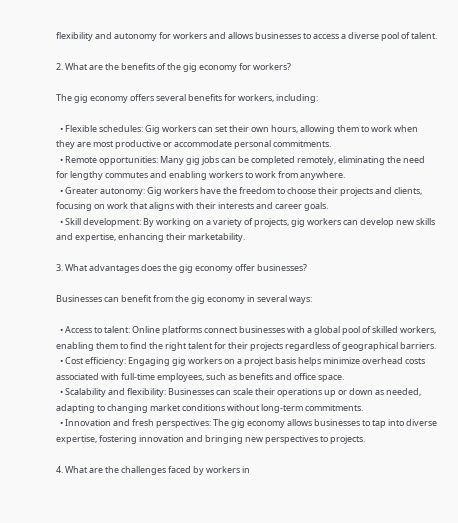flexibility and autonomy for workers and allows businesses to access a diverse pool of talent.

2. What are the benefits of the gig economy for workers?

The gig economy offers several benefits for workers, including:

  • Flexible schedules: Gig workers can set their own hours, allowing them to work when they are most productive or accommodate personal commitments.
  • Remote opportunities: Many gig jobs can be completed remotely, eliminating the need for lengthy commutes and enabling workers to work from anywhere.
  • Greater autonomy: Gig workers have the freedom to choose their projects and clients, focusing on work that aligns with their interests and career goals.
  • Skill development: By working on a variety of projects, gig workers can develop new skills and expertise, enhancing their marketability.

3. What advantages does the gig economy offer businesses?

Businesses can benefit from the gig economy in several ways:

  • Access to talent: Online platforms connect businesses with a global pool of skilled workers, enabling them to find the right talent for their projects regardless of geographical barriers.
  • Cost efficiency: Engaging gig workers on a project basis helps minimize overhead costs associated with full-time employees, such as benefits and office space.
  • Scalability and flexibility: Businesses can scale their operations up or down as needed, adapting to changing market conditions without long-term commitments.
  • Innovation and fresh perspectives: The gig economy allows businesses to tap into diverse expertise, fostering innovation and bringing new perspectives to projects.

4. What are the challenges faced by workers in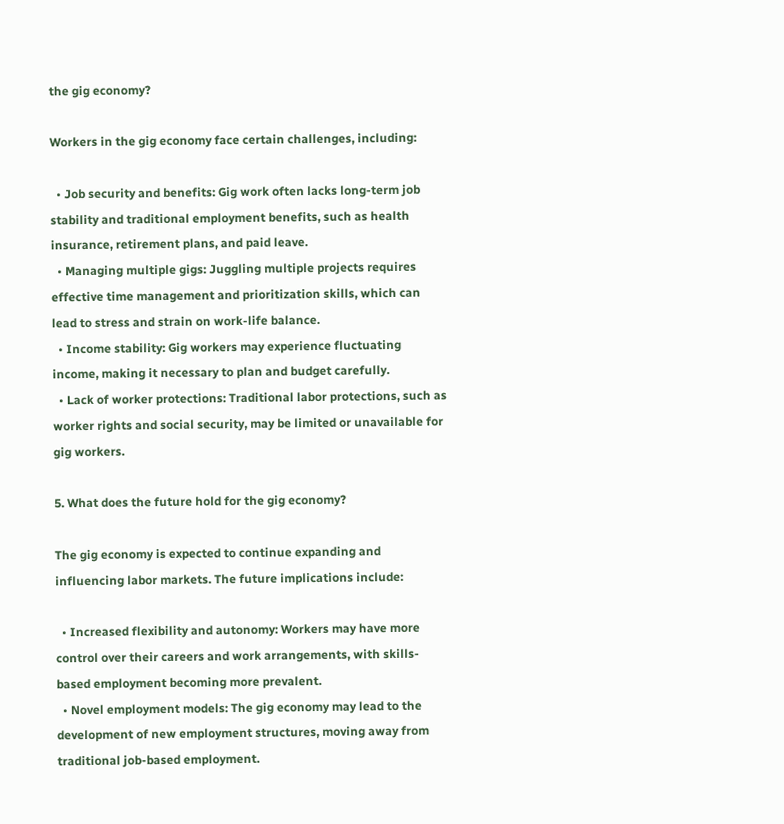the gig economy?

Workers in the gig economy face certain challenges, including:

  • Job security and benefits: Gig work often lacks long-term job stability and traditional employment benefits, such as health insurance, retirement plans, and paid leave.
  • Managing multiple gigs: Juggling multiple projects requires effective time management and prioritization skills, which can lead to stress and strain on work-life balance.
  • Income stability: Gig workers may experience fluctuating income, making it necessary to plan and budget carefully.
  • Lack of worker protections: Traditional labor protections, such as worker rights and social security, may be limited or unavailable for gig workers.

5. What does the future hold for the gig economy?

The gig economy is expected to continue expanding and influencing labor markets. The future implications include:

  • Increased flexibility and autonomy: Workers may have more control over their careers and work arrangements, with skills-based employment becoming more prevalent.
  • Novel employment models: The gig economy may lead to the development of new employment structures, moving away from traditional job-based employment.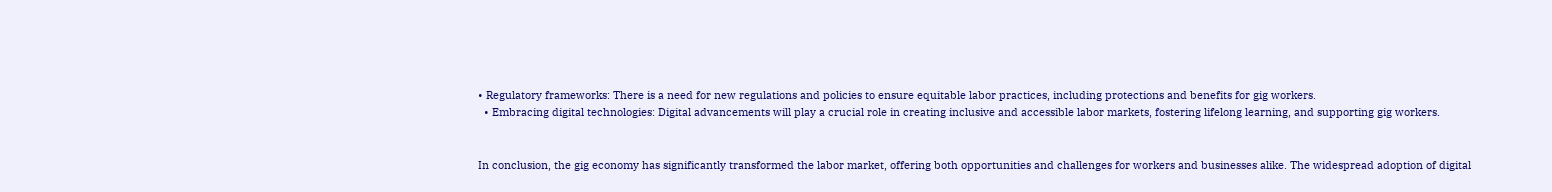• Regulatory frameworks: There is a need for new regulations and policies to ensure equitable labor practices, including protections and benefits for gig workers.
  • Embracing digital technologies: Digital advancements will play a crucial role in creating inclusive and accessible labor markets, fostering lifelong learning, and supporting gig workers.


In conclusion, the gig economy has significantly transformed the labor market, offering both opportunities and challenges for workers and businesses alike. The widespread adoption of digital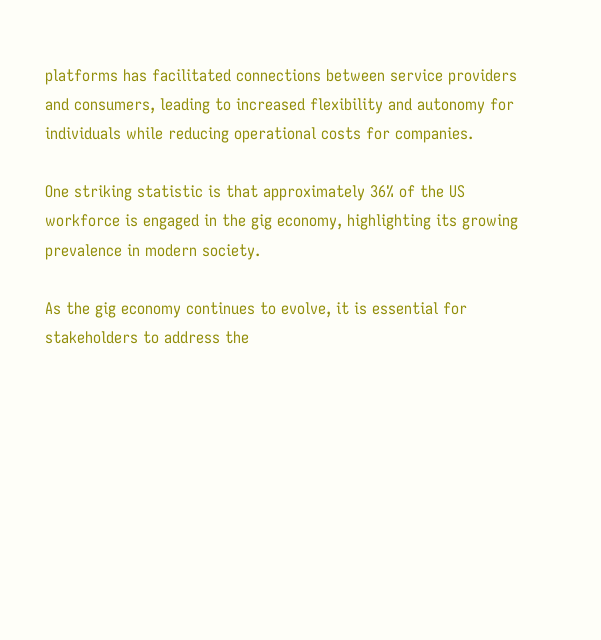platforms has facilitated connections between service providers and consumers, leading to increased flexibility and autonomy for individuals while reducing operational costs for companies.

One striking statistic is that approximately 36% of the US workforce is engaged in the gig economy, highlighting its growing prevalence in modern society.

As the gig economy continues to evolve, it is essential for stakeholders to address the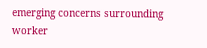emerging concerns surrounding worker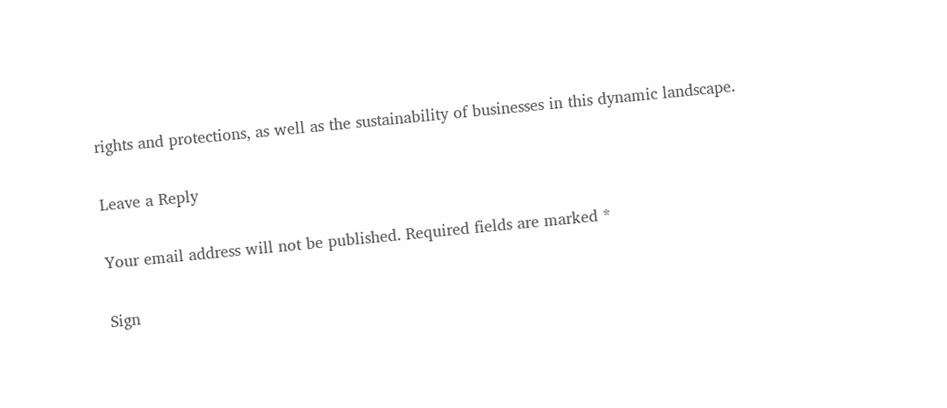rights and protections, as well as the sustainability of businesses in this dynamic landscape.

Leave a Reply

Your email address will not be published. Required fields are marked *

Sign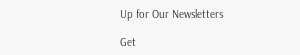Up for Our Newsletters

Get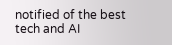notified of the best tech and AI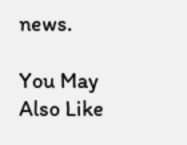news.

You May Also Like